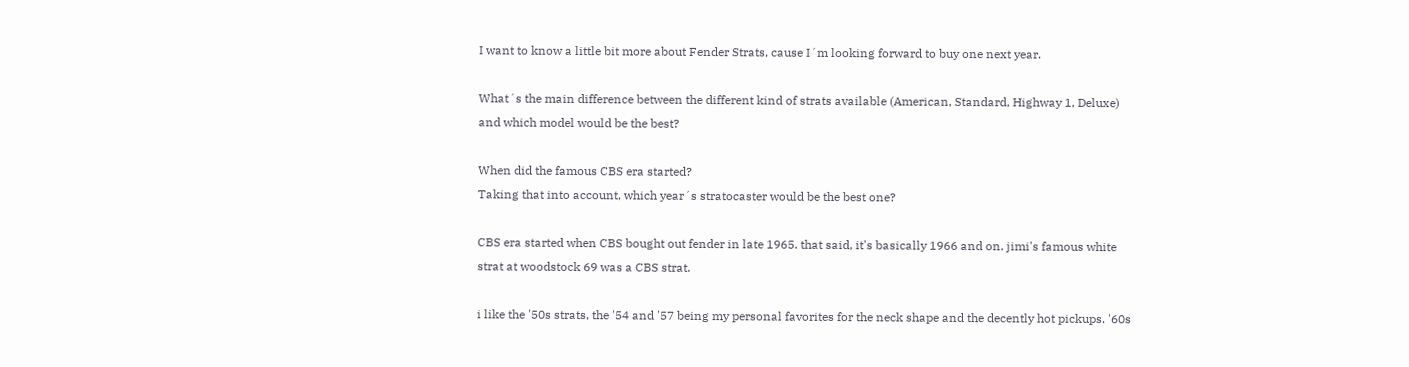I want to know a little bit more about Fender Strats, cause I´m looking forward to buy one next year.

What´s the main difference between the different kind of strats available (American, Standard, Highway 1, Deluxe) and which model would be the best?

When did the famous CBS era started?
Taking that into account, which year´s stratocaster would be the best one?

CBS era started when CBS bought out fender in late 1965. that said, it's basically 1966 and on. jimi's famous white strat at woodstock 69 was a CBS strat.

i like the '50s strats, the '54 and '57 being my personal favorites for the neck shape and the decently hot pickups. '60s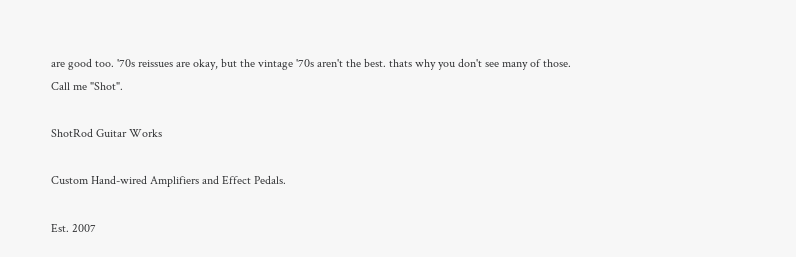are good too. '70s reissues are okay, but the vintage '70s aren't the best. thats why you don't see many of those.
Call me "Shot".

ShotRod Guitar Works

Custom Hand-wired Amplifiers and Effect Pedals.

Est. 2007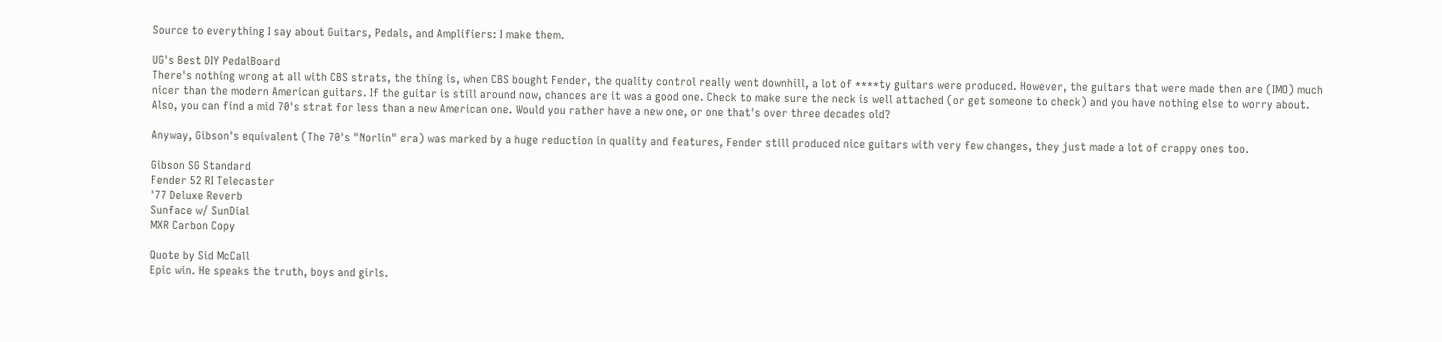Source to everything I say about Guitars, Pedals, and Amplifiers: I make them.

UG's Best DIY PedalBoard
There's nothing wrong at all with CBS strats, the thing is, when CBS bought Fender, the quality control really went downhill, a lot of ****ty guitars were produced. However, the guitars that were made then are (IMO) much nicer than the modern American guitars. If the guitar is still around now, chances are it was a good one. Check to make sure the neck is well attached (or get someone to check) and you have nothing else to worry about. Also, you can find a mid 70's strat for less than a new American one. Would you rather have a new one, or one that's over three decades old?

Anyway, Gibson's equivalent (The 70's "Norlin" era) was marked by a huge reduction in quality and features, Fender still produced nice guitars with very few changes, they just made a lot of crappy ones too.

Gibson SG Standard
Fender 52 RI Telecaster
'77 Deluxe Reverb
Sunface w/ SunDial
MXR Carbon Copy

Quote by Sid McCall
Epic win. He speaks the truth, boys and girls.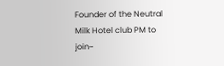Founder of the Neutral Milk Hotel club PM to join~